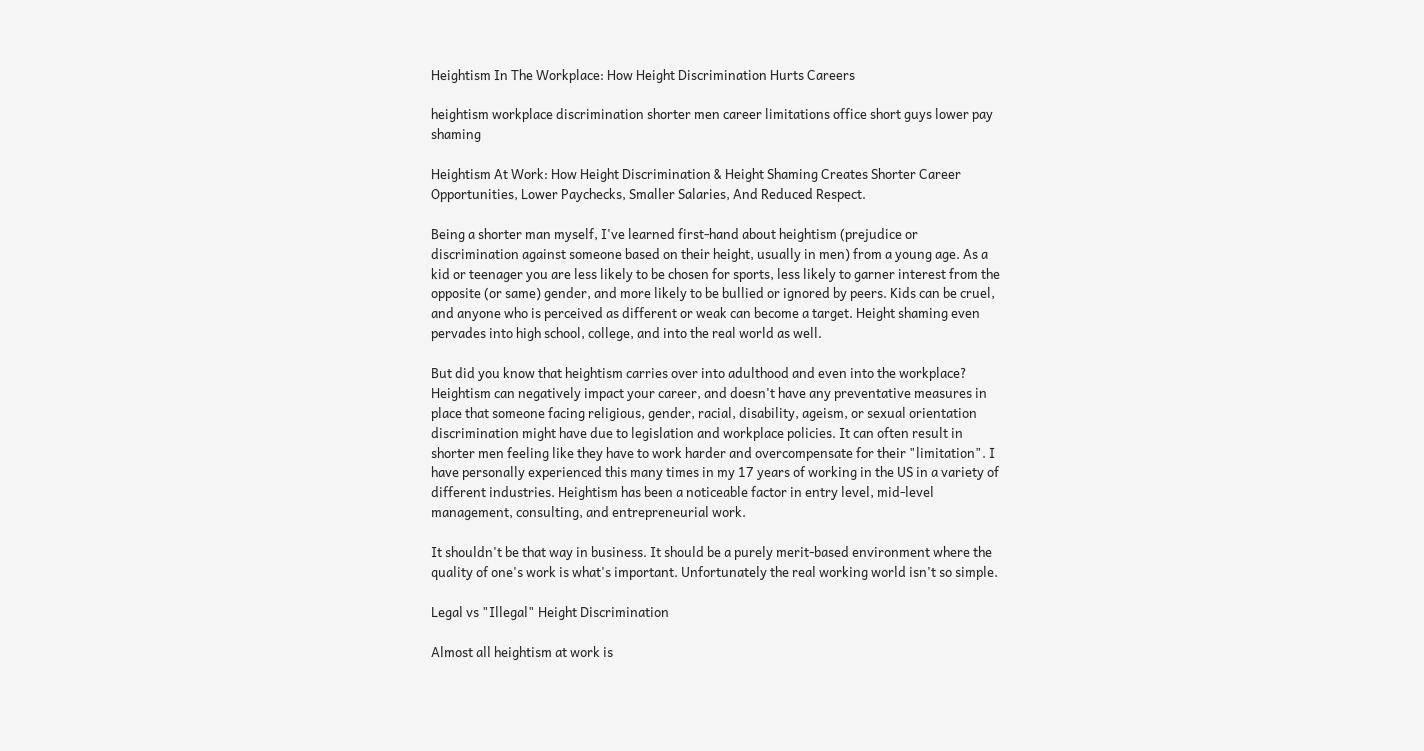Heightism In The Workplace: How Height Discrimination Hurts Careers

heightism workplace discrimination shorter men career limitations office short guys lower pay shaming

Heightism At Work: How Height Discrimination & Height Shaming Creates Shorter Career Opportunities, Lower Paychecks, Smaller Salaries, And Reduced Respect.

Being a shorter man myself, I've learned first-hand about heightism (prejudice or discrimination against someone based on their height, usually in men) from a young age. As a kid or teenager you are less likely to be chosen for sports, less likely to garner interest from the opposite (or same) gender, and more likely to be bullied or ignored by peers. Kids can be cruel, and anyone who is perceived as different or weak can become a target. Height shaming even pervades into high school, college, and into the real world as well.

But did you know that heightism carries over into adulthood and even into the workplace? Heightism can negatively impact your career, and doesn't have any preventative measures in place that someone facing religious, gender, racial, disability, ageism, or sexual orientation discrimination might have due to legislation and workplace policies. It can often result in shorter men feeling like they have to work harder and overcompensate for their "limitation". I have personally experienced this many times in my 17 years of working in the US in a variety of different industries. Heightism has been a noticeable factor in entry level, mid-level management, consulting, and entrepreneurial work.

It shouldn't be that way in business. It should be a purely merit-based environment where the quality of one's work is what's important. Unfortunately the real working world isn't so simple.

Legal vs "Illegal" Height Discrimination

Almost all heightism at work is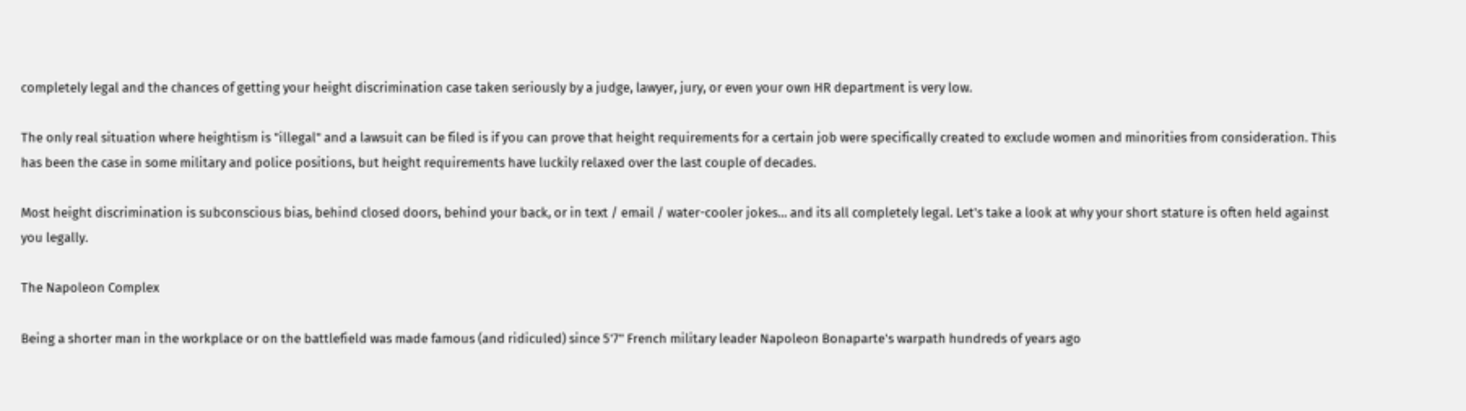completely legal and the chances of getting your height discrimination case taken seriously by a judge, lawyer, jury, or even your own HR department is very low.

The only real situation where heightism is "illegal" and a lawsuit can be filed is if you can prove that height requirements for a certain job were specifically created to exclude women and minorities from consideration. This has been the case in some military and police positions, but height requirements have luckily relaxed over the last couple of decades.

Most height discrimination is subconscious bias, behind closed doors, behind your back, or in text / email / water-cooler jokes... and its all completely legal. Let's take a look at why your short stature is often held against you legally.

The Napoleon Complex

Being a shorter man in the workplace or on the battlefield was made famous (and ridiculed) since 5'7" French military leader Napoleon Bonaparte's warpath hundreds of years ago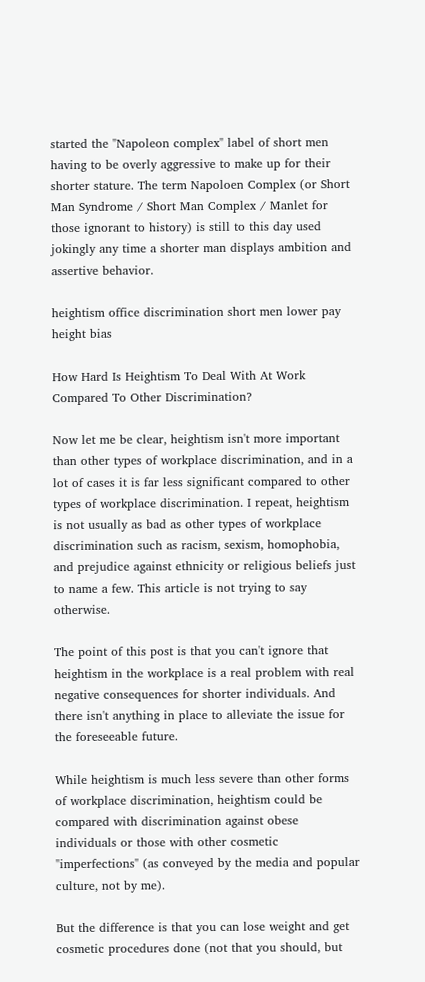started the "Napoleon complex" label of short men having to be overly aggressive to make up for their shorter stature. The term Napoloen Complex (or Short Man Syndrome / Short Man Complex / Manlet for those ignorant to history) is still to this day used jokingly any time a shorter man displays ambition and assertive behavior.

heightism office discrimination short men lower pay height bias

How Hard Is Heightism To Deal With At Work Compared To Other Discrimination?

Now let me be clear, heightism isn't more important than other types of workplace discrimination, and in a lot of cases it is far less significant compared to other types of workplace discrimination. I repeat, heightism is not usually as bad as other types of workplace discrimination such as racism, sexism, homophobia, and prejudice against ethnicity or religious beliefs just to name a few. This article is not trying to say otherwise.

The point of this post is that you can't ignore that heightism in the workplace is a real problem with real negative consequences for shorter individuals. And there isn't anything in place to alleviate the issue for the foreseeable future.

While heightism is much less severe than other forms of workplace discrimination, heightism could be compared with discrimination against obese individuals or those with other cosmetic "imperfections" (as conveyed by the media and popular culture, not by me).

But the difference is that you can lose weight and get cosmetic procedures done (not that you should, but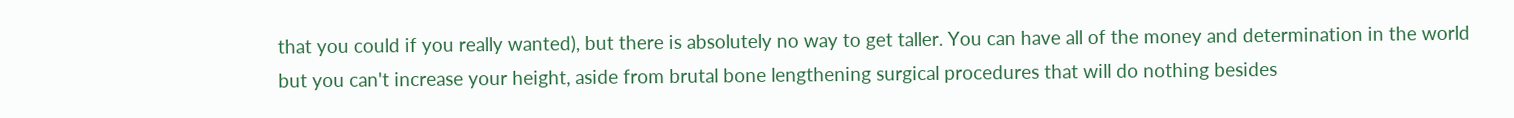that you could if you really wanted), but there is absolutely no way to get taller. You can have all of the money and determination in the world but you can't increase your height, aside from brutal bone lengthening surgical procedures that will do nothing besides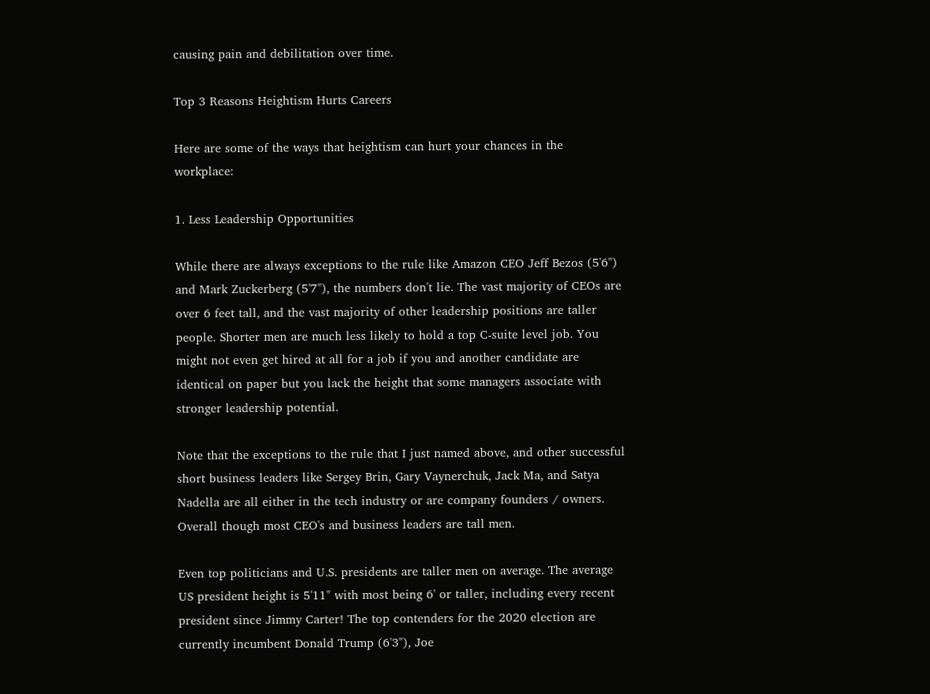causing pain and debilitation over time.

Top 3 Reasons Heightism Hurts Careers

Here are some of the ways that heightism can hurt your chances in the workplace:

1. Less Leadership Opportunities

While there are always exceptions to the rule like Amazon CEO Jeff Bezos (5'6") and Mark Zuckerberg (5'7"), the numbers don't lie. The vast majority of CEOs are over 6 feet tall, and the vast majority of other leadership positions are taller people. Shorter men are much less likely to hold a top C-suite level job. You might not even get hired at all for a job if you and another candidate are identical on paper but you lack the height that some managers associate with stronger leadership potential.

Note that the exceptions to the rule that I just named above, and other successful short business leaders like Sergey Brin, Gary Vaynerchuk, Jack Ma, and Satya Nadella are all either in the tech industry or are company founders / owners. Overall though most CEO's and business leaders are tall men.

Even top politicians and U.S. presidents are taller men on average. The average US president height is 5'11" with most being 6' or taller, including every recent president since Jimmy Carter! The top contenders for the 2020 election are currently incumbent Donald Trump (6'3"), Joe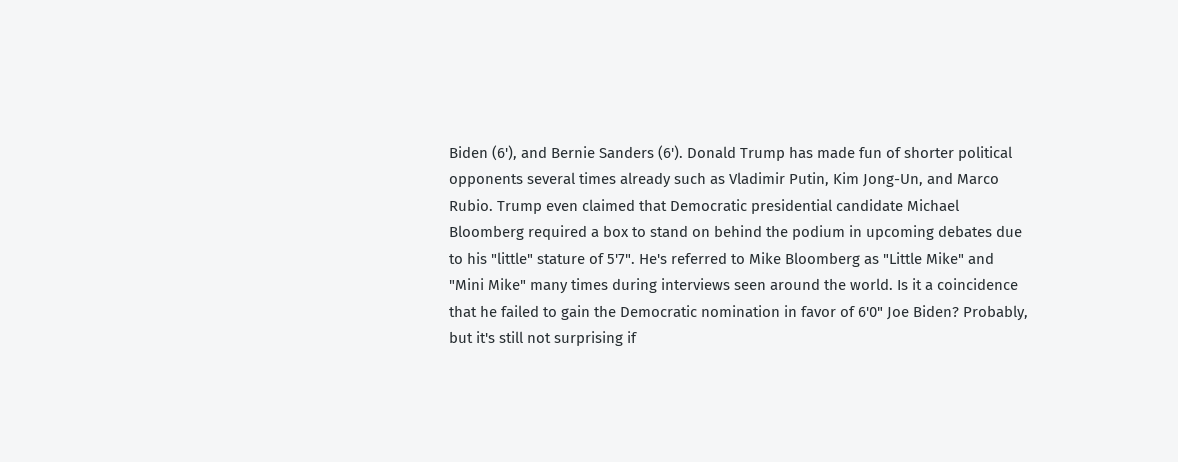Biden (6'), and Bernie Sanders (6'). Donald Trump has made fun of shorter political opponents several times already such as Vladimir Putin, Kim Jong-Un, and Marco Rubio. Trump even claimed that Democratic presidential candidate Michael Bloomberg required a box to stand on behind the podium in upcoming debates due to his "little" stature of 5'7". He's referred to Mike Bloomberg as "Little Mike" and "Mini Mike" many times during interviews seen around the world. Is it a coincidence that he failed to gain the Democratic nomination in favor of 6'0" Joe Biden? Probably, but it's still not surprising if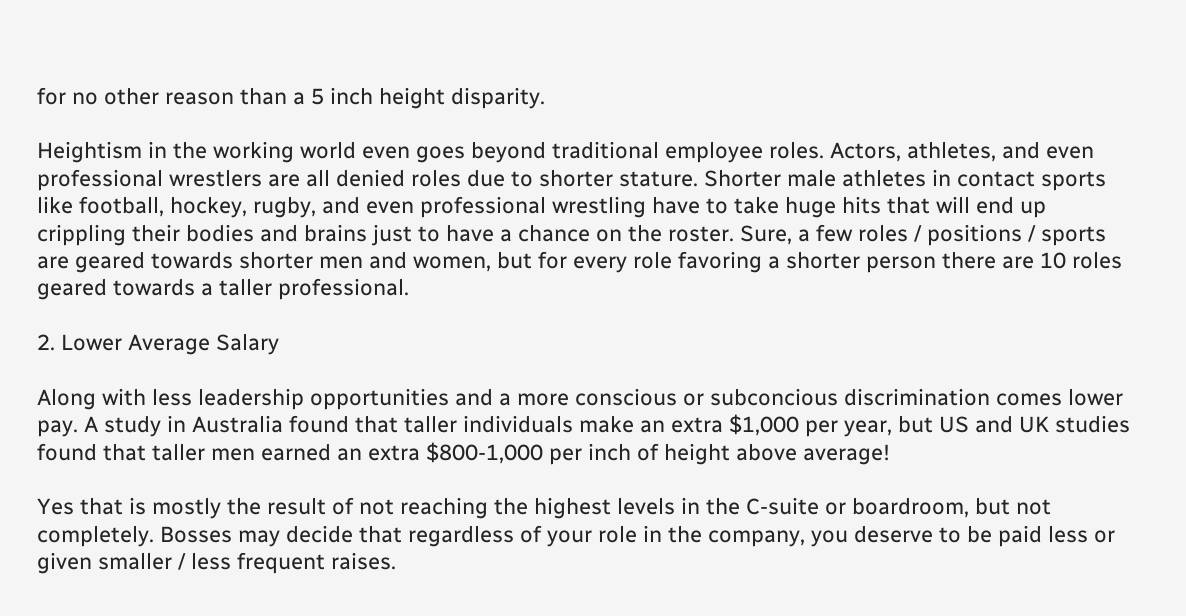for no other reason than a 5 inch height disparity.

Heightism in the working world even goes beyond traditional employee roles. Actors, athletes, and even professional wrestlers are all denied roles due to shorter stature. Shorter male athletes in contact sports like football, hockey, rugby, and even professional wrestling have to take huge hits that will end up crippling their bodies and brains just to have a chance on the roster. Sure, a few roles / positions / sports are geared towards shorter men and women, but for every role favoring a shorter person there are 10 roles geared towards a taller professional.

2. Lower Average Salary

Along with less leadership opportunities and a more conscious or subconcious discrimination comes lower pay. A study in Australia found that taller individuals make an extra $1,000 per year, but US and UK studies found that taller men earned an extra $800-1,000 per inch of height above average!

Yes that is mostly the result of not reaching the highest levels in the C-suite or boardroom, but not completely. Bosses may decide that regardless of your role in the company, you deserve to be paid less or given smaller / less frequent raises.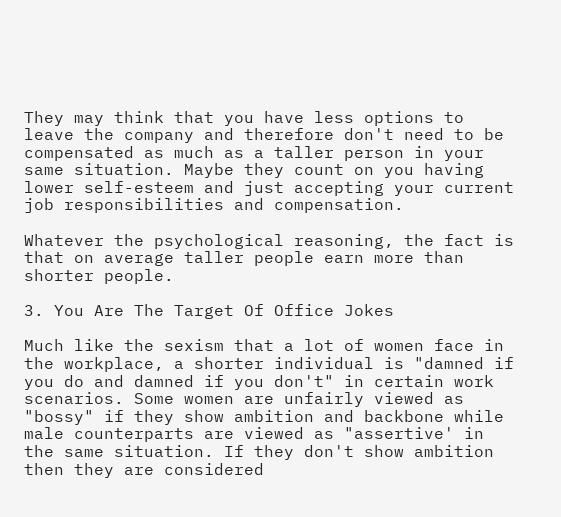They may think that you have less options to leave the company and therefore don't need to be compensated as much as a taller person in your same situation. Maybe they count on you having lower self-esteem and just accepting your current job responsibilities and compensation.

Whatever the psychological reasoning, the fact is that on average taller people earn more than shorter people.

3. You Are The Target Of Office Jokes

Much like the sexism that a lot of women face in the workplace, a shorter individual is "damned if you do and damned if you don't" in certain work scenarios. Some women are unfairly viewed as "bossy" if they show ambition and backbone while male counterparts are viewed as "assertive' in the same situation. If they don't show ambition then they are considered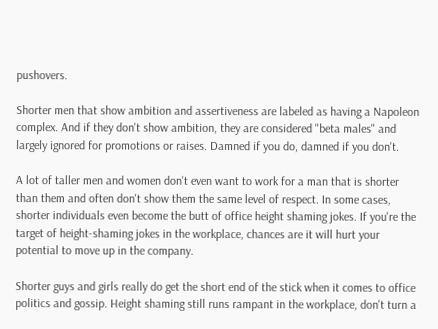pushovers.

Shorter men that show ambition and assertiveness are labeled as having a Napoleon complex. And if they don't show ambition, they are considered "beta males" and largely ignored for promotions or raises. Damned if you do, damned if you don't.

A lot of taller men and women don't even want to work for a man that is shorter than them and often don't show them the same level of respect. In some cases, shorter individuals even become the butt of office height shaming jokes. If you're the target of height-shaming jokes in the workplace, chances are it will hurt your potential to move up in the company.

Shorter guys and girls really do get the short end of the stick when it comes to office politics and gossip. Height shaming still runs rampant in the workplace, don't turn a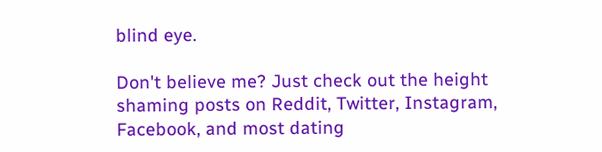blind eye.

Don't believe me? Just check out the height shaming posts on Reddit, Twitter, Instagram, Facebook, and most dating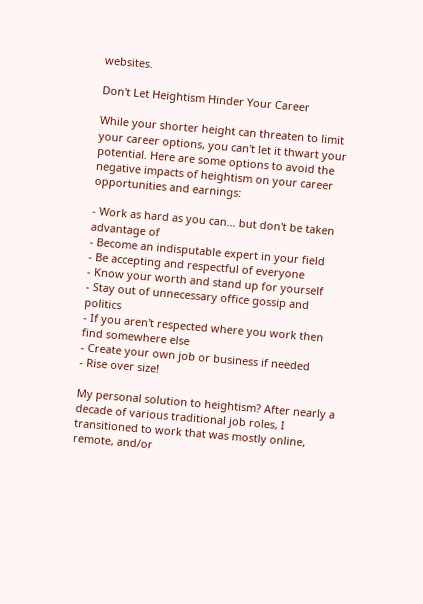websites.

Don't Let Heightism Hinder Your Career

While your shorter height can threaten to limit your career options, you can't let it thwart your potential. Here are some options to avoid the negative impacts of heightism on your career opportunities and earnings:

- Work as hard as you can... but don't be taken advantage of
- Become an indisputable expert in your field
- Be accepting and respectful of everyone
- Know your worth and stand up for yourself
- Stay out of unnecessary office gossip and politics
- If you aren't respected where you work then find somewhere else
- Create your own job or business if needed
- Rise over size!

My personal solution to heightism? After nearly a decade of various traditional job roles, I transitioned to work that was mostly online, remote, and/or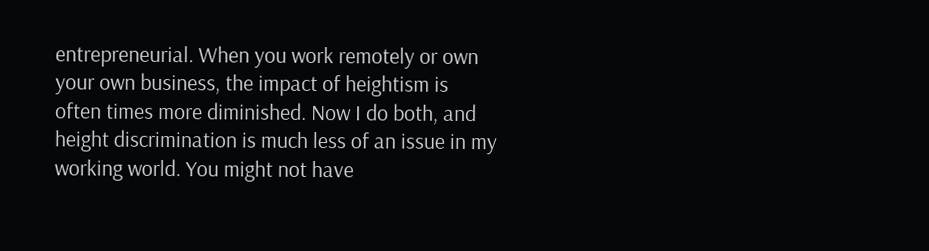entrepreneurial. When you work remotely or own your own business, the impact of heightism is often times more diminished. Now I do both, and height discrimination is much less of an issue in my working world. You might not have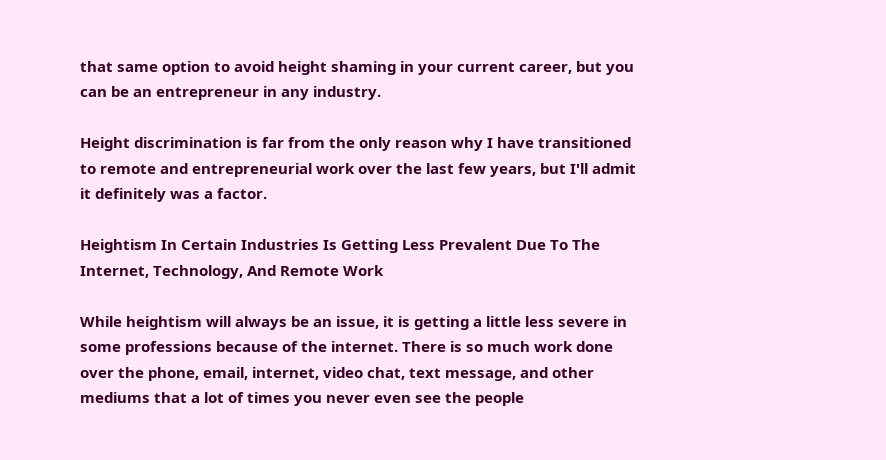that same option to avoid height shaming in your current career, but you can be an entrepreneur in any industry.

Height discrimination is far from the only reason why I have transitioned to remote and entrepreneurial work over the last few years, but I'll admit it definitely was a factor.

Heightism In Certain Industries Is Getting Less Prevalent Due To The Internet, Technology, And Remote Work

While heightism will always be an issue, it is getting a little less severe in some professions because of the internet. There is so much work done over the phone, email, internet, video chat, text message, and other mediums that a lot of times you never even see the people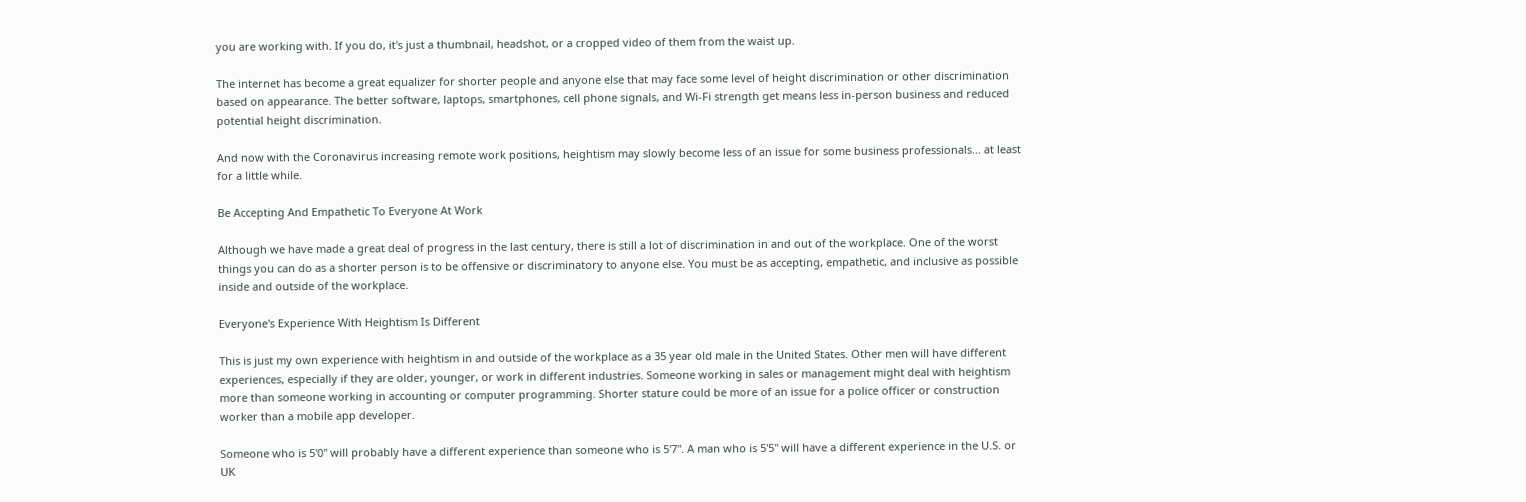you are working with. If you do, it's just a thumbnail, headshot, or a cropped video of them from the waist up.

The internet has become a great equalizer for shorter people and anyone else that may face some level of height discrimination or other discrimination based on appearance. The better software, laptops, smartphones, cell phone signals, and Wi-Fi strength get means less in-person business and reduced potential height discrimination.

And now with the Coronavirus increasing remote work positions, heightism may slowly become less of an issue for some business professionals... at least for a little while.

Be Accepting And Empathetic To Everyone At Work

Although we have made a great deal of progress in the last century, there is still a lot of discrimination in and out of the workplace. One of the worst things you can do as a shorter person is to be offensive or discriminatory to anyone else. You must be as accepting, empathetic, and inclusive as possible inside and outside of the workplace.

Everyone's Experience With Heightism Is Different

This is just my own experience with heightism in and outside of the workplace as a 35 year old male in the United States. Other men will have different experiences, especially if they are older, younger, or work in different industries. Someone working in sales or management might deal with heightism more than someone working in accounting or computer programming. Shorter stature could be more of an issue for a police officer or construction worker than a mobile app developer.

Someone who is 5'0" will probably have a different experience than someone who is 5'7". A man who is 5'5" will have a different experience in the U.S. or UK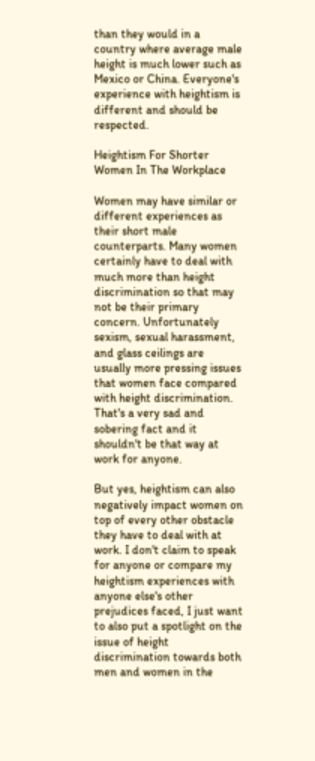than they would in a country where average male height is much lower such as Mexico or China. Everyone's experience with heightism is different and should be respected.

Heightism For Shorter Women In The Workplace

Women may have similar or different experiences as their short male counterparts. Many women certainly have to deal with much more than height discrimination so that may not be their primary concern. Unfortunately sexism, sexual harassment, and glass ceilings are usually more pressing issues that women face compared with height discrimination. That's a very sad and sobering fact and it shouldn't be that way at work for anyone.

But yes, heightism can also negatively impact women on top of every other obstacle they have to deal with at work. I don't claim to speak for anyone or compare my heightism experiences with anyone else's other prejudices faced, I just want to also put a spotlight on the issue of height discrimination towards both men and women in the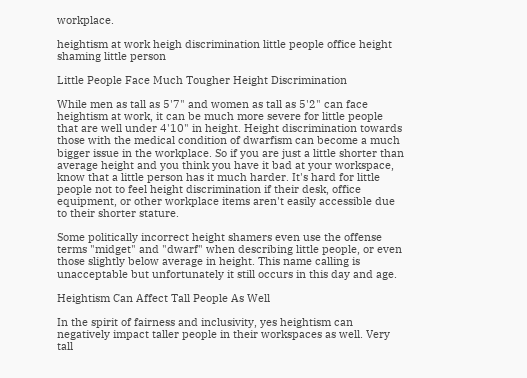workplace.

heightism at work heigh discrimination little people office height shaming little person

Little People Face Much Tougher Height Discrimination

While men as tall as 5'7" and women as tall as 5'2" can face heightism at work, it can be much more severe for little people that are well under 4'10" in height. Height discrimination towards those with the medical condition of dwarfism can become a much bigger issue in the workplace. So if you are just a little shorter than average height and you think you have it bad at your workspace, know that a little person has it much harder. It's hard for little people not to feel height discrimination if their desk, office equipment, or other workplace items aren't easily accessible due to their shorter stature.

Some politically incorrect height shamers even use the offense terms "midget" and "dwarf" when describing little people, or even those slightly below average in height. This name calling is unacceptable but unfortunately it still occurs in this day and age.

Heightism Can Affect Tall People As Well

In the spirit of fairness and inclusivity, yes heightism can negatively impact taller people in their workspaces as well. Very tall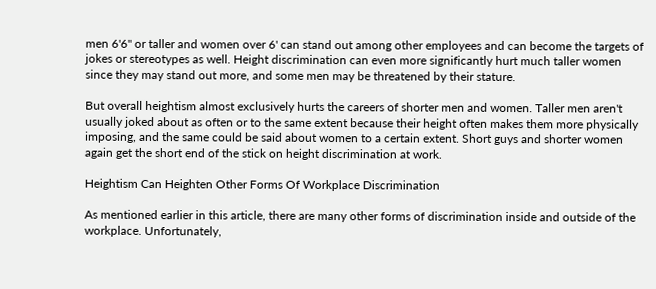men 6'6" or taller and women over 6' can stand out among other employees and can become the targets of jokes or stereotypes as well. Height discrimination can even more significantly hurt much taller women since they may stand out more, and some men may be threatened by their stature.

But overall heightism almost exclusively hurts the careers of shorter men and women. Taller men aren't usually joked about as often or to the same extent because their height often makes them more physically imposing, and the same could be said about women to a certain extent. Short guys and shorter women again get the short end of the stick on height discrimination at work.

Heightism Can Heighten Other Forms Of Workplace Discrimination

As mentioned earlier in this article, there are many other forms of discrimination inside and outside of the workplace. Unfortunately,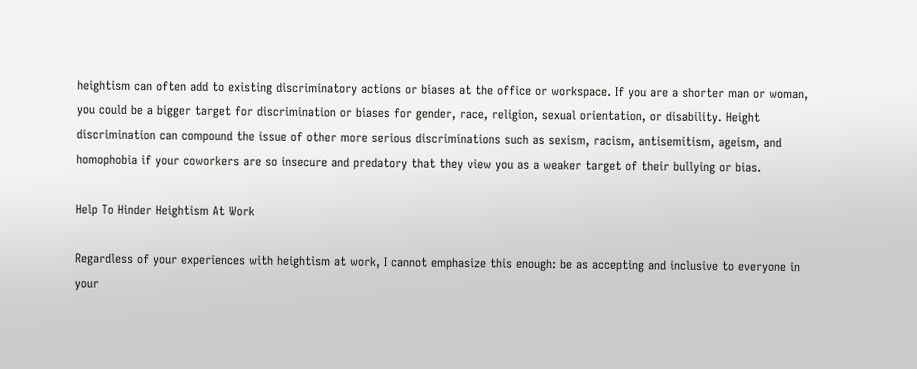heightism can often add to existing discriminatory actions or biases at the office or workspace. If you are a shorter man or woman, you could be a bigger target for discrimination or biases for gender, race, religion, sexual orientation, or disability. Height discrimination can compound the issue of other more serious discriminations such as sexism, racism, antisemitism, ageism, and homophobia if your coworkers are so insecure and predatory that they view you as a weaker target of their bullying or bias.

Help To Hinder Heightism At Work

Regardless of your experiences with heightism at work, I cannot emphasize this enough: be as accepting and inclusive to everyone in your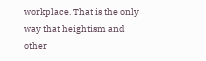workplace. That is the only way that heightism and other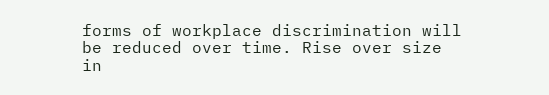forms of workplace discrimination will be reduced over time. Rise over size in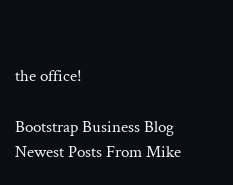the office!

Bootstrap Business Blog Newest Posts From Mike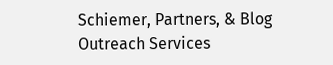Schiemer, Partners, & Blog Outreach Services